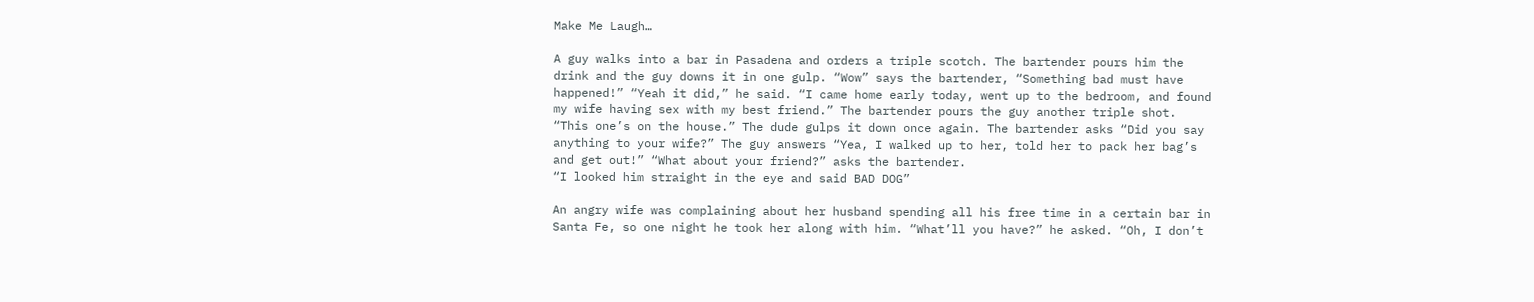Make Me Laugh…

A guy walks into a bar in Pasadena and orders a triple scotch. The bartender pours him the drink and the guy downs it in one gulp. “Wow” says the bartender, “Something bad must have happened!” “Yeah it did,” he said. “I came home early today, went up to the bedroom, and found my wife having sex with my best friend.” The bartender pours the guy another triple shot. “This one’s on the house.” The dude gulps it down once again. The bartender asks “Did you say anything to your wife?” The guy answers “Yea, I walked up to her, told her to pack her bag’s and get out!” “What about your friend?” asks the bartender.
“I looked him straight in the eye and said BAD DOG”

An angry wife was complaining about her husband spending all his free time in a certain bar in Santa Fe, so one night he took her along with him. “What’ll you have?” he asked. “Oh, I don’t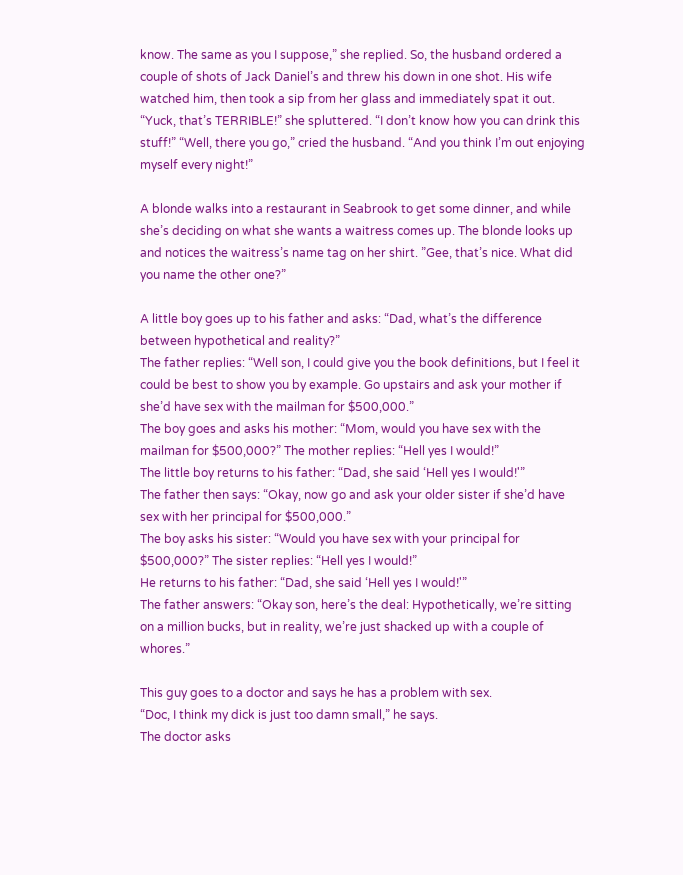know. The same as you I suppose,” she replied. So, the husband ordered a couple of shots of Jack Daniel’s and threw his down in one shot. His wife watched him, then took a sip from her glass and immediately spat it out. “Yuck, that’s TERRIBLE!” she spluttered. “I don’t know how you can drink this stuff!” “Well, there you go,” cried the husband. “And you think I’m out enjoying myself every night!”

A blonde walks into a restaurant in Seabrook to get some dinner, and while she’s deciding on what she wants a waitress comes up. The blonde looks up and notices the waitress’s name tag on her shirt. ”Gee, that’s nice. What did you name the other one?”

A little boy goes up to his father and asks: “Dad, what’s the difference between hypothetical and reality?”
The father replies: “Well son, I could give you the book definitions, but I feel it could be best to show you by example. Go upstairs and ask your mother if she’d have sex with the mailman for $500,000.”
The boy goes and asks his mother: “Mom, would you have sex with the mailman for $500,000?” The mother replies: “Hell yes I would!”
The little boy returns to his father: “Dad, she said ‘Hell yes I would!'”
The father then says: “Okay, now go and ask your older sister if she’d have sex with her principal for $500,000.”
The boy asks his sister: “Would you have sex with your principal for $500,000?” The sister replies: “Hell yes I would!”
He returns to his father: “Dad, she said ‘Hell yes I would!'”
The father answers: “Okay son, here’s the deal: Hypothetically, we’re sitting on a million bucks, but in reality, we’re just shacked up with a couple of whores.”

This guy goes to a doctor and says he has a problem with sex.
“Doc, I think my dick is just too damn small,” he says.
The doctor asks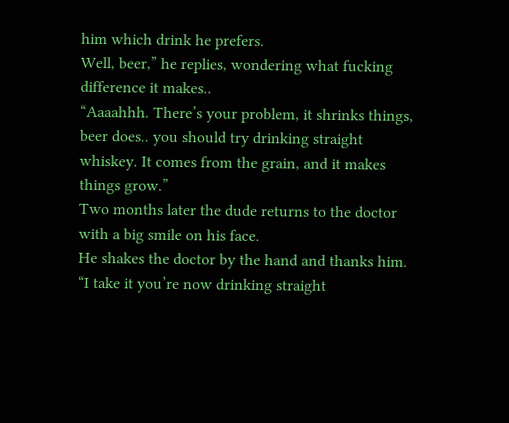him which drink he prefers.
Well, beer,” he replies, wondering what fucking difference it makes..
“Aaaahhh. There’s your problem, it shrinks things, beer does.. you should try drinking straight whiskey. It comes from the grain, and it makes things grow.”
Two months later the dude returns to the doctor with a big smile on his face.
He shakes the doctor by the hand and thanks him.
“I take it you’re now drinking straight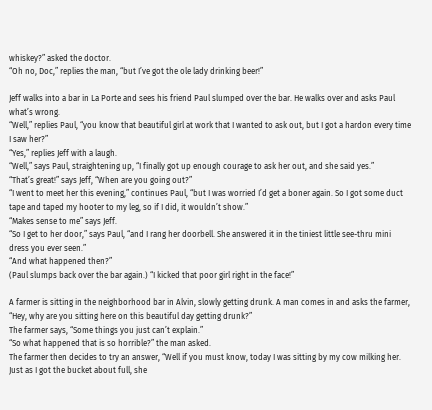whiskey?” asked the doctor.
“Oh no, Doc,” replies the man, “but I’ve got the ole lady drinking beer!”

Jeff walks into a bar in La Porte and sees his friend Paul slumped over the bar. He walks over and asks Paul what’s wrong.
“Well,” replies Paul, “you know that beautiful girl at work that I wanted to ask out, but I got a hardon every time I saw her?”
“Yes,” replies Jeff with a laugh.
“Well,” says Paul, straightening up, “I finally got up enough courage to ask her out, and she said yes.”
“That’s great!” says Jeff, “When are you going out?”
“I went to meet her this evening,” continues Paul, “but I was worried I’d get a boner again. So I got some duct tape and taped my hooter to my leg, so if I did, it wouldn’t show.”
“Makes sense to me” says Jeff.
“So I get to her door,” says Paul, “and I rang her doorbell. She answered it in the tiniest little see-thru mini dress you ever seen.”
“And what happened then?”
(Paul slumps back over the bar again.) “I kicked that poor girl right in the face!”

A farmer is sitting in the neighborhood bar in Alvin, slowly getting drunk. A man comes in and asks the farmer, “Hey, why are you sitting here on this beautiful day getting drunk?”
The farmer says, “Some things you just can’t explain.”
“So what happened that is so horrible?” the man asked.
The farmer then decides to try an answer, “Well if you must know, today I was sitting by my cow milking her. Just as I got the bucket about full, she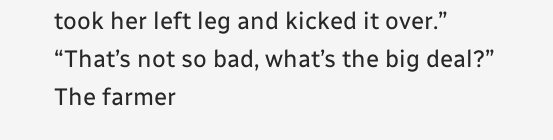took her left leg and kicked it over.”
“That’s not so bad, what’s the big deal?”
The farmer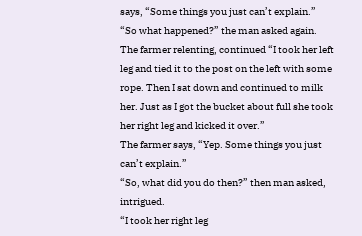says, “Some things you just can’t explain.”
“So what happened?” the man asked again.
The farmer relenting, continued “I took her left leg and tied it to the post on the left with some rope. Then I sat down and continued to milk her. Just as I got the bucket about full she took her right leg and kicked it over.”
The farmer says, “Yep. Some things you just can’t explain.”
“So, what did you do then?” then man asked, intrigued.
“I took her right leg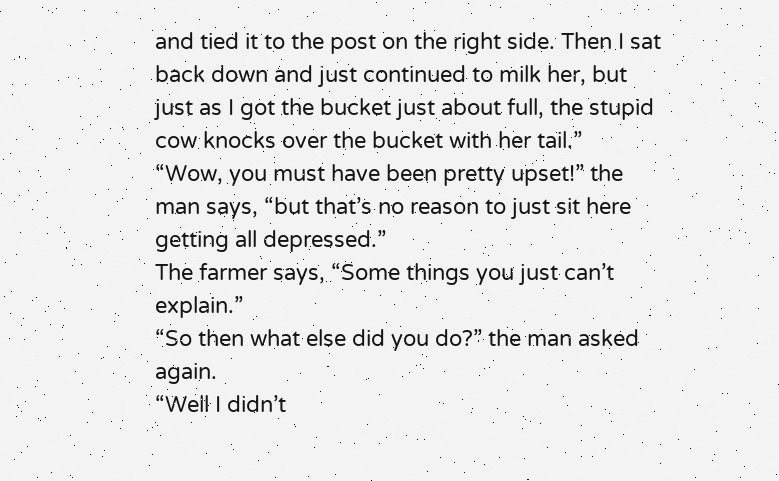and tied it to the post on the right side. Then I sat back down and just continued to milk her, but just as I got the bucket just about full, the stupid cow knocks over the bucket with her tail.”
“Wow, you must have been pretty upset!” the man says, “but that’s no reason to just sit here getting all depressed.”
The farmer says, “Some things you just can’t explain.”
“So then what else did you do?” the man asked again.
“Well I didn’t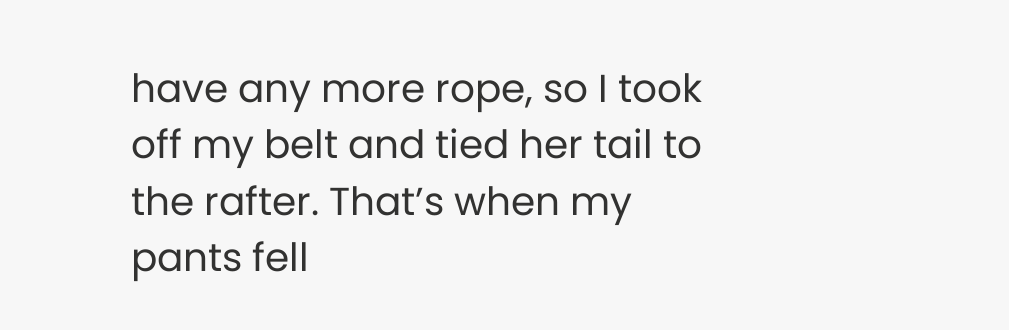have any more rope, so I took off my belt and tied her tail to the rafter. That’s when my pants fell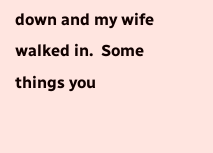down and my wife walked in.  Some things you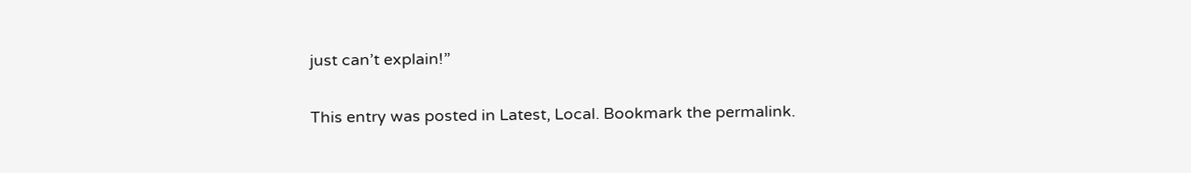just can’t explain!”

This entry was posted in Latest, Local. Bookmark the permalink.